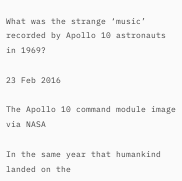What was the strange ‘music’ recorded by Apollo 10 astronauts in 1969?

23 Feb 2016

The Apollo 10 command module image via NASA

In the same year that humankind landed on the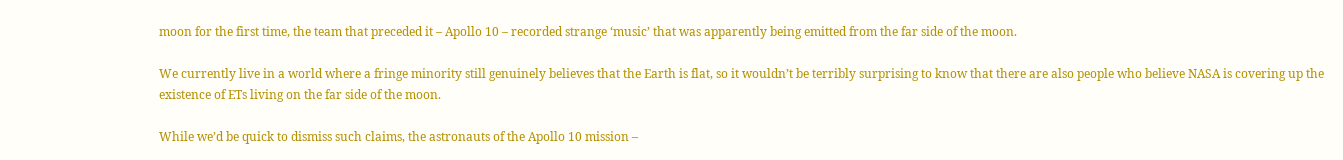moon for the first time, the team that preceded it – Apollo 10 – recorded strange ‘music’ that was apparently being emitted from the far side of the moon.

We currently live in a world where a fringe minority still genuinely believes that the Earth is flat, so it wouldn’t be terribly surprising to know that there are also people who believe NASA is covering up the existence of ETs living on the far side of the moon.

While we’d be quick to dismiss such claims, the astronauts of the Apollo 10 mission –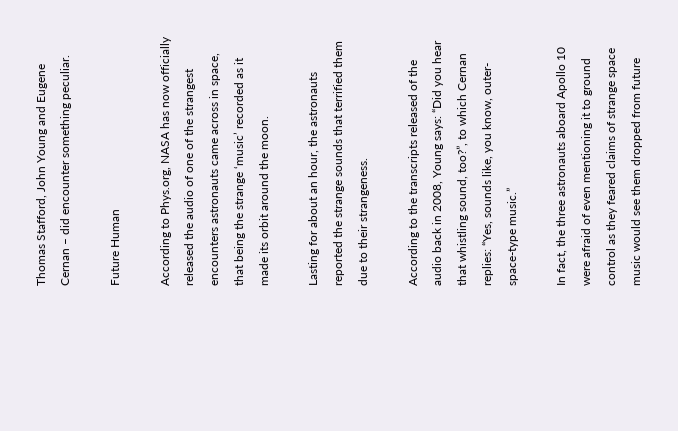Thomas Stafford, John Young and Eugene Cernan – did encounter something peculiar.

Future Human

According to Phys.org, NASA has now officially released the audio of one of the strangest encounters astronauts came across in space, that being the strange ‘music’ recorded as it made its orbit around the moon.

Lasting for about an hour, the astronauts reported the strange sounds that terrified them due to their strangeness.

According to the transcripts released of the audio back in 2008, Young says: “Did you hear that whistling sound, too?”, to which Cernan replies: “Yes, sounds like, you know, outer-space-type music.”

In fact, the three astronauts aboard Apollo 10 were afraid of even mentioning it to ground control as they feared claims of strange space music would see them dropped from future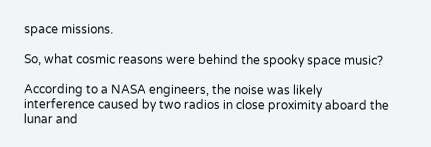space missions.

So, what cosmic reasons were behind the spooky space music?

According to a NASA engineers, the noise was likely interference caused by two radios in close proximity aboard the lunar and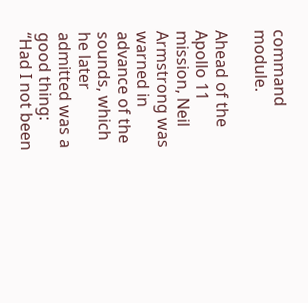command module.

Ahead of the Apollo 11 mission, Neil Armstrong was warned in advance of the sounds, which he later admitted was a good thing: “Had I not been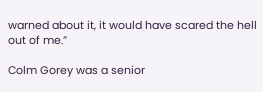warned about it, it would have scared the hell out of me.”

Colm Gorey was a senior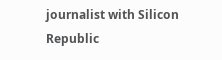journalist with Silicon Republic